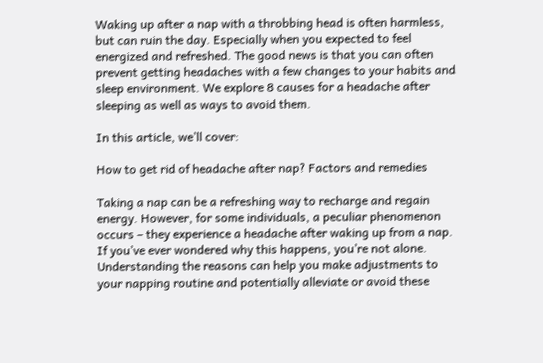Waking up after a nap with a throbbing head is often harmless, but can ruin the day. Especially when you expected to feel energized and refreshed. The good news is that you can often prevent getting headaches with a few changes to your habits and sleep environment. We explore 8 causes for a headache after sleeping as well as ways to avoid them.

In this article, we’ll cover:

How to get rid of headache after nap? Factors and remedies

Taking a nap can be a refreshing way to recharge and regain energy. However, for some individuals, a peculiar phenomenon occurs – they experience a headache after waking up from a nap. If you’ve ever wondered why this happens, you’re not alone. Understanding the reasons can help you make adjustments to your napping routine and potentially alleviate or avoid these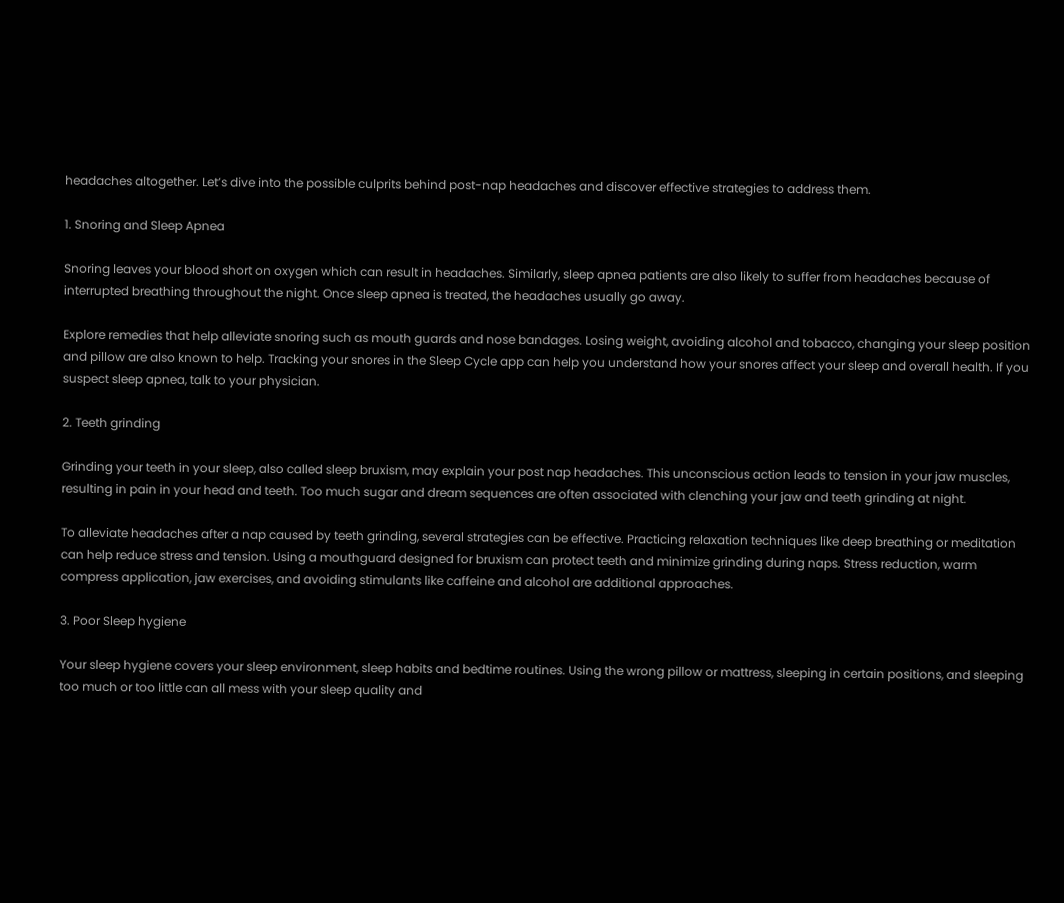headaches altogether. Let’s dive into the possible culprits behind post-nap headaches and discover effective strategies to address them.

1. Snoring and Sleep Apnea

Snoring leaves your blood short on oxygen which can result in headaches. Similarly, sleep apnea patients are also likely to suffer from headaches because of interrupted breathing throughout the night. Once sleep apnea is treated, the headaches usually go away.

Explore remedies that help alleviate snoring such as mouth guards and nose bandages. Losing weight, avoiding alcohol and tobacco, changing your sleep position and pillow are also known to help. Tracking your snores in the Sleep Cycle app can help you understand how your snores affect your sleep and overall health. If you suspect sleep apnea, talk to your physician.

2. Teeth grinding

Grinding your teeth in your sleep, also called sleep bruxism, may explain your post nap headaches. This unconscious action leads to tension in your jaw muscles, resulting in pain in your head and teeth. Too much sugar and dream sequences are often associated with clenching your jaw and teeth grinding at night.

To alleviate headaches after a nap caused by teeth grinding, several strategies can be effective. Practicing relaxation techniques like deep breathing or meditation can help reduce stress and tension. Using a mouthguard designed for bruxism can protect teeth and minimize grinding during naps. Stress reduction, warm compress application, jaw exercises, and avoiding stimulants like caffeine and alcohol are additional approaches.

3. Poor Sleep hygiene

Your sleep hygiene covers your sleep environment, sleep habits and bedtime routines. Using the wrong pillow or mattress, sleeping in certain positions, and sleeping too much or too little can all mess with your sleep quality and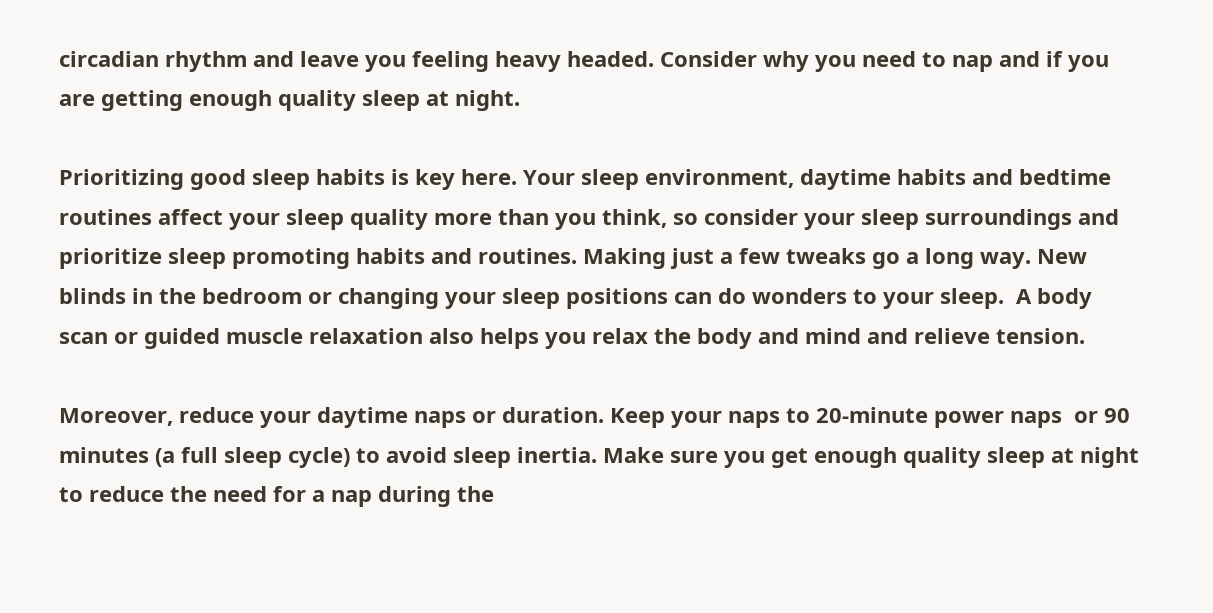circadian rhythm and leave you feeling heavy headed. Consider why you need to nap and if you are getting enough quality sleep at night.

Prioritizing good sleep habits is key here. Your sleep environment, daytime habits and bedtime routines affect your sleep quality more than you think, so consider your sleep surroundings and prioritize sleep promoting habits and routines. Making just a few tweaks go a long way. New blinds in the bedroom or changing your sleep positions can do wonders to your sleep.  A body scan or guided muscle relaxation also helps you relax the body and mind and relieve tension.

Moreover, reduce your daytime naps or duration. Keep your naps to 20-minute power naps  or 90 minutes (a full sleep cycle) to avoid sleep inertia. Make sure you get enough quality sleep at night to reduce the need for a nap during the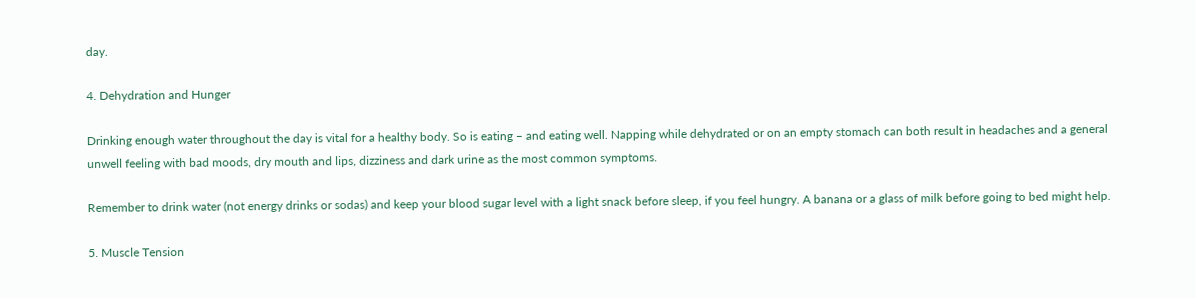day.

4. Dehydration and Hunger

Drinking enough water throughout the day is vital for a healthy body. So is eating – and eating well. Napping while dehydrated or on an empty stomach can both result in headaches and a general unwell feeling with bad moods, dry mouth and lips, dizziness and dark urine as the most common symptoms.

Remember to drink water (not energy drinks or sodas) and keep your blood sugar level with a light snack before sleep, if you feel hungry. A banana or a glass of milk before going to bed might help.

5. Muscle Tension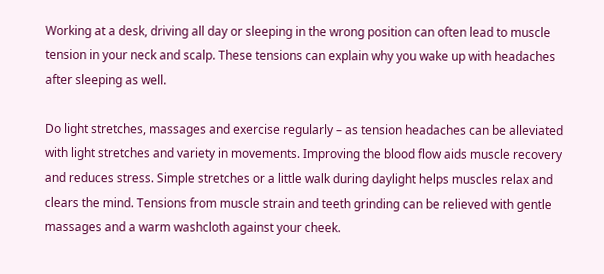Working at a desk, driving all day or sleeping in the wrong position can often lead to muscle tension in your neck and scalp. These tensions can explain why you wake up with headaches after sleeping as well.

Do light stretches, massages and exercise regularly – as tension headaches can be alleviated with light stretches and variety in movements. Improving the blood flow aids muscle recovery and reduces stress. Simple stretches or a little walk during daylight helps muscles relax and clears the mind. Tensions from muscle strain and teeth grinding can be relieved with gentle massages and a warm washcloth against your cheek.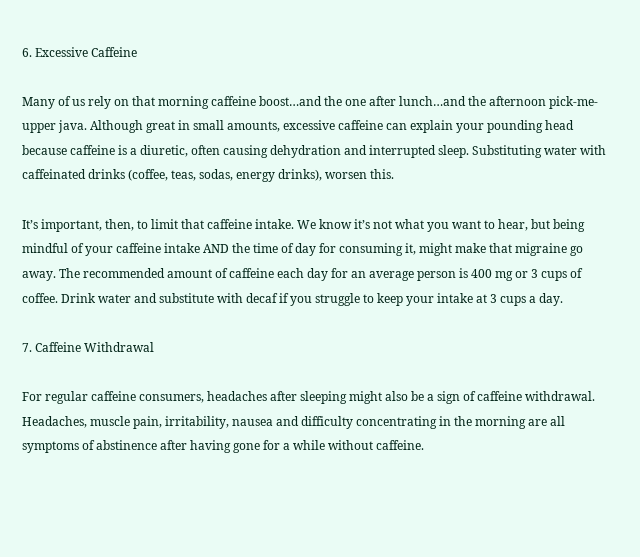6. Excessive Caffeine

Many of us rely on that morning caffeine boost…and the one after lunch…and the afternoon pick-me-upper java. Although great in small amounts, excessive caffeine can explain your pounding head because caffeine is a diuretic, often causing dehydration and interrupted sleep. Substituting water with caffeinated drinks (coffee, teas, sodas, energy drinks), worsen this.

It’s important, then, to limit that caffeine intake. We know it’s not what you want to hear, but being mindful of your caffeine intake AND the time of day for consuming it, might make that migraine go away. The recommended amount of caffeine each day for an average person is 400 mg or 3 cups of coffee. Drink water and substitute with decaf if you struggle to keep your intake at 3 cups a day.

7. Caffeine Withdrawal

For regular caffeine consumers, headaches after sleeping might also be a sign of caffeine withdrawal. Headaches, muscle pain, irritability, nausea and difficulty concentrating in the morning are all symptoms of abstinence after having gone for a while without caffeine.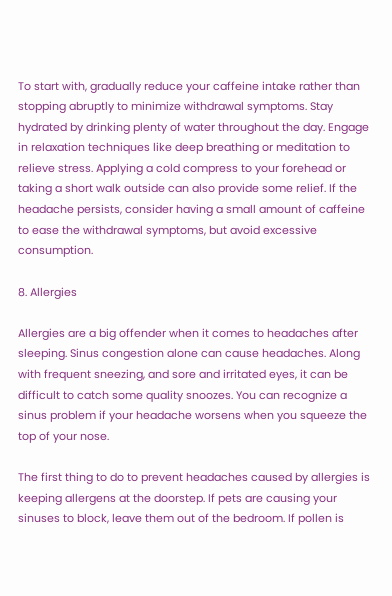To start with, gradually reduce your caffeine intake rather than stopping abruptly to minimize withdrawal symptoms. Stay hydrated by drinking plenty of water throughout the day. Engage in relaxation techniques like deep breathing or meditation to relieve stress. Applying a cold compress to your forehead or taking a short walk outside can also provide some relief. If the headache persists, consider having a small amount of caffeine to ease the withdrawal symptoms, but avoid excessive consumption.

8. Allergies

Allergies are a big offender when it comes to headaches after sleeping. Sinus congestion alone can cause headaches. Along with frequent sneezing, and sore and irritated eyes, it can be difficult to catch some quality snoozes. You can recognize a sinus problem if your headache worsens when you squeeze the top of your nose.

The first thing to do to prevent headaches caused by allergies is keeping allergens at the doorstep. If pets are causing your sinuses to block, leave them out of the bedroom. If pollen is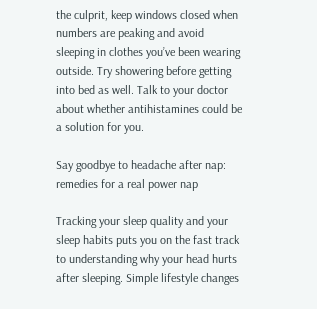the culprit, keep windows closed when numbers are peaking and avoid sleeping in clothes you’ve been wearing outside. Try showering before getting into bed as well. Talk to your doctor about whether antihistamines could be a solution for you.

Say goodbye to headache after nap: remedies for a real power nap

Tracking your sleep quality and your sleep habits puts you on the fast track to understanding why your head hurts after sleeping. Simple lifestyle changes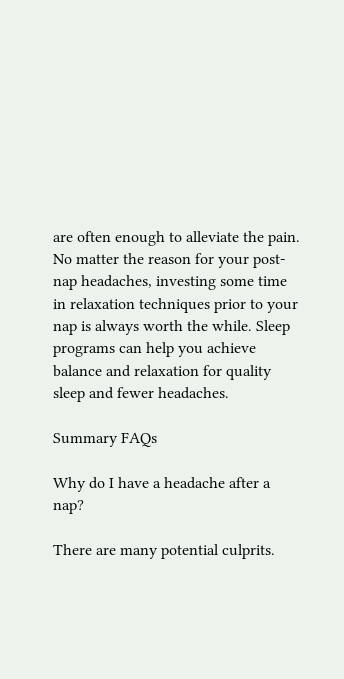are often enough to alleviate the pain. No matter the reason for your post-nap headaches, investing some time in relaxation techniques prior to your nap is always worth the while. Sleep programs can help you achieve balance and relaxation for quality sleep and fewer headaches.

Summary FAQs

Why do I have a headache after a nap?

There are many potential culprits.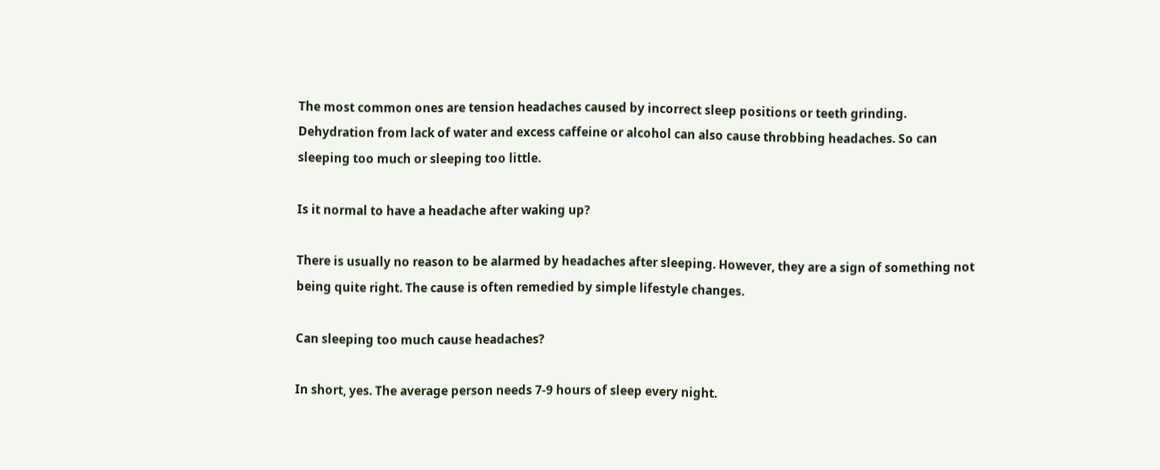The most common ones are tension headaches caused by incorrect sleep positions or teeth grinding. Dehydration from lack of water and excess caffeine or alcohol can also cause throbbing headaches. So can sleeping too much or sleeping too little.

Is it normal to have a headache after waking up?

There is usually no reason to be alarmed by headaches after sleeping. However, they are a sign of something not being quite right. The cause is often remedied by simple lifestyle changes.

Can sleeping too much cause headaches?

In short, yes. The average person needs 7-9 hours of sleep every night.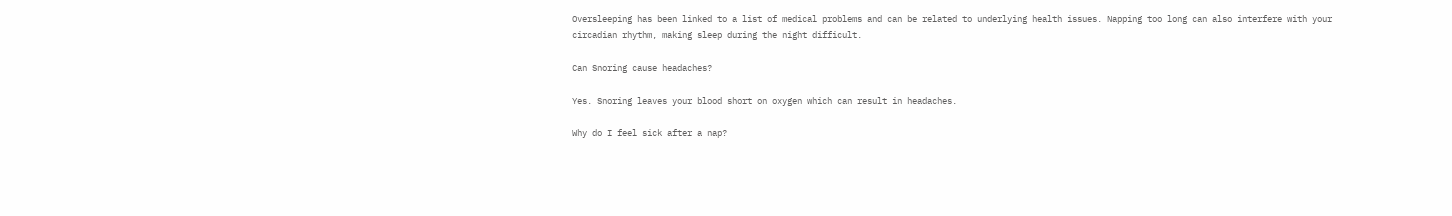Oversleeping has been linked to a list of medical problems and can be related to underlying health issues. Napping too long can also interfere with your circadian rhythm, making sleep during the night difficult.

Can Snoring cause headaches?

Yes. Snoring leaves your blood short on oxygen which can result in headaches.

Why do I feel sick after a nap?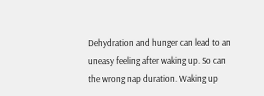Dehydration and hunger can lead to an uneasy feeling after waking up. So can the wrong nap duration. Waking up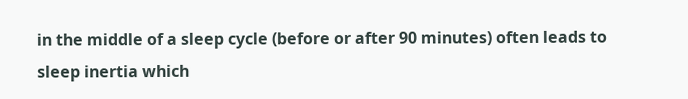in the middle of a sleep cycle (before or after 90 minutes) often leads to sleep inertia which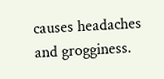causes headaches and grogginess.